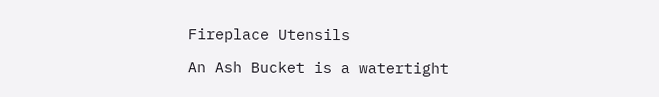Fireplace Utensils

An Ash Bucket is a watertight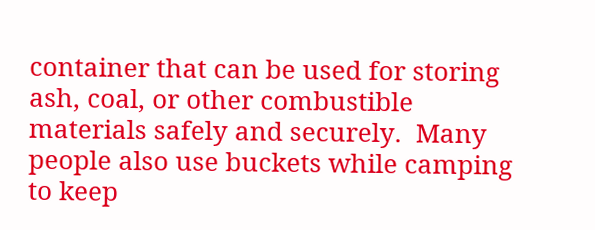container that can be used for storing ash, coal, or other combustible materials safely and securely.  Many people also use buckets while camping to keep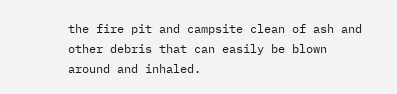the fire pit and campsite clean of ash and other debris that can easily be blown around and inhaled.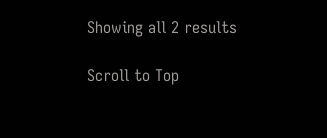Showing all 2 results

Scroll to Top